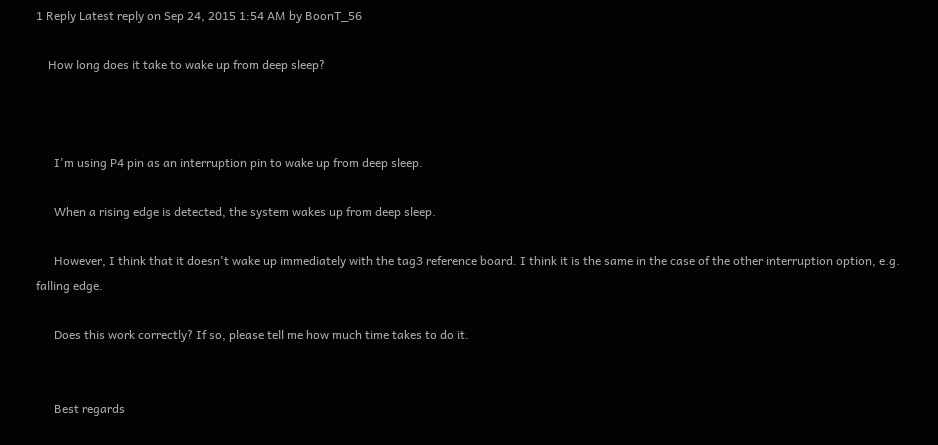1 Reply Latest reply on Sep 24, 2015 1:54 AM by BoonT_56

    How long does it take to wake up from deep sleep?



      I'm using P4 pin as an interruption pin to wake up from deep sleep.

      When a rising edge is detected, the system wakes up from deep sleep.

      However, I think that it doesn't wake up immediately with the tag3 reference board. I think it is the same in the case of the other interruption option, e.g. falling edge.

      Does this work correctly? If so, please tell me how much time takes to do it.


      Best regards